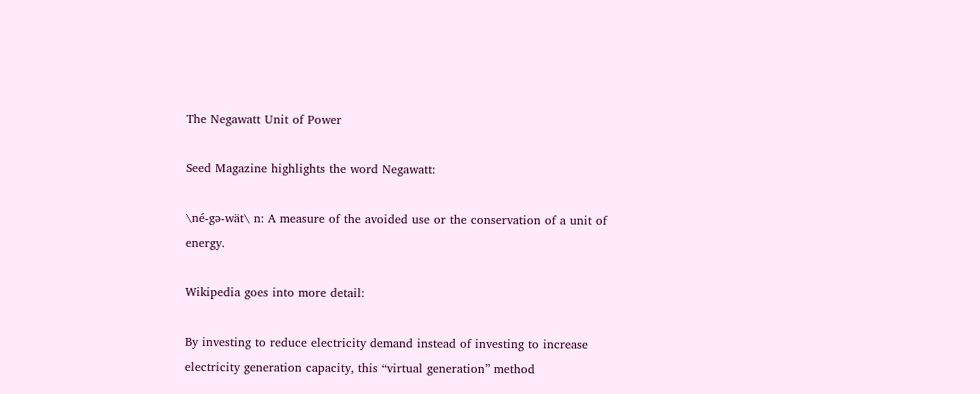The Negawatt Unit of Power

Seed Magazine highlights the word Negawatt:

\né-gə-wät\ n: A measure of the avoided use or the conservation of a unit of energy.

Wikipedia goes into more detail:

By investing to reduce electricity demand instead of investing to increase electricity generation capacity, this “virtual generation” method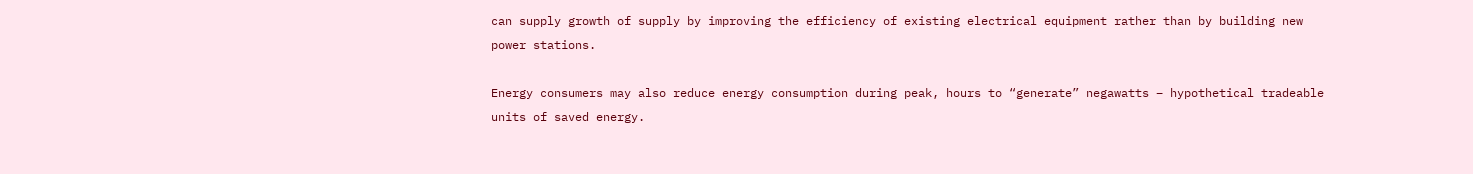can supply growth of supply by improving the efficiency of existing electrical equipment rather than by building new power stations.

Energy consumers may also reduce energy consumption during peak, hours to “generate” negawatts – hypothetical tradeable units of saved energy.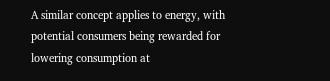A similar concept applies to energy, with potential consumers being rewarded for lowering consumption at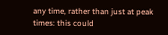any time, rather than just at peak times: this could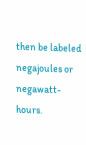then be labeled negajoules or negawatt-hours.